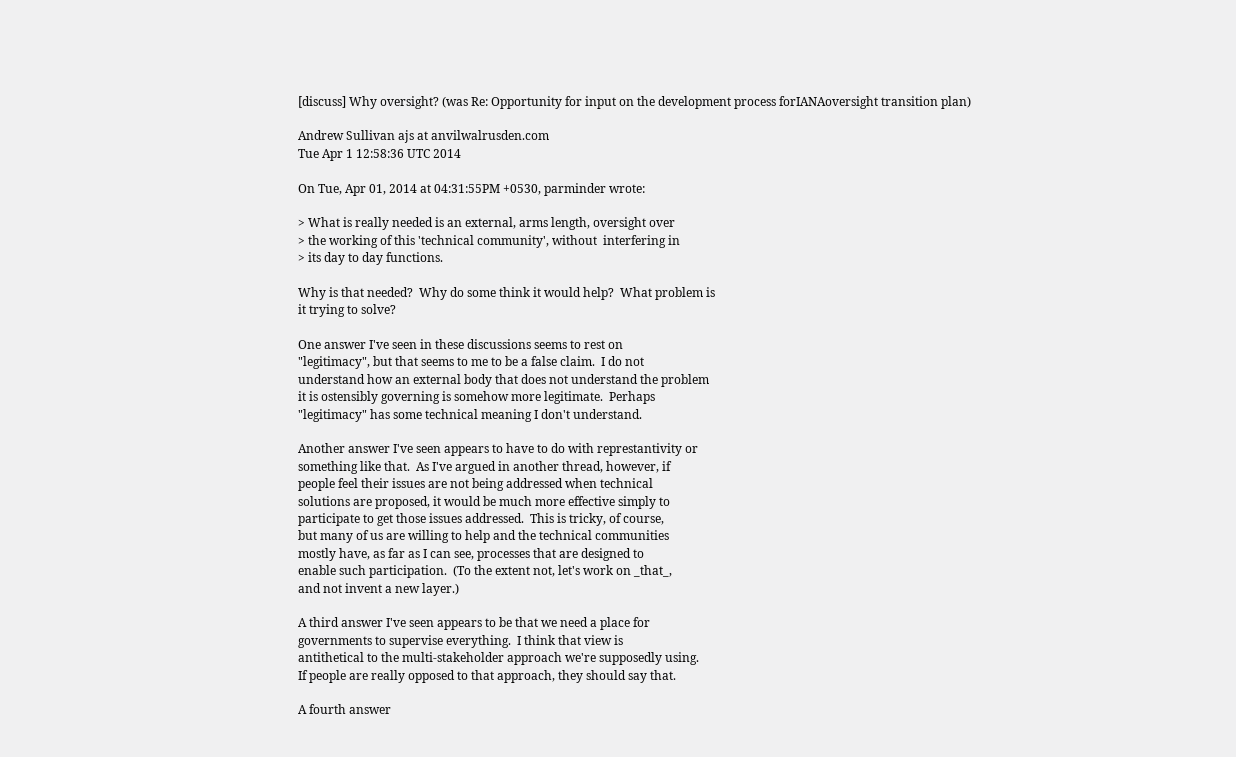[discuss] Why oversight? (was Re: Opportunity for input on the development process forIANAoversight transition plan)

Andrew Sullivan ajs at anvilwalrusden.com
Tue Apr 1 12:58:36 UTC 2014

On Tue, Apr 01, 2014 at 04:31:55PM +0530, parminder wrote:

> What is really needed is an external, arms length, oversight over
> the working of this 'technical community', without  interfering in
> its day to day functions.

Why is that needed?  Why do some think it would help?  What problem is
it trying to solve?

One answer I've seen in these discussions seems to rest on
"legitimacy", but that seems to me to be a false claim.  I do not
understand how an external body that does not understand the problem
it is ostensibly governing is somehow more legitimate.  Perhaps
"legitimacy" has some technical meaning I don't understand.

Another answer I've seen appears to have to do with represtantivity or
something like that.  As I've argued in another thread, however, if
people feel their issues are not being addressed when technical
solutions are proposed, it would be much more effective simply to
participate to get those issues addressed.  This is tricky, of course,
but many of us are willing to help and the technical communities
mostly have, as far as I can see, processes that are designed to
enable such participation.  (To the extent not, let's work on _that_,
and not invent a new layer.)

A third answer I've seen appears to be that we need a place for
governments to supervise everything.  I think that view is
antithetical to the multi-stakeholder approach we're supposedly using.
If people are really opposed to that approach, they should say that.

A fourth answer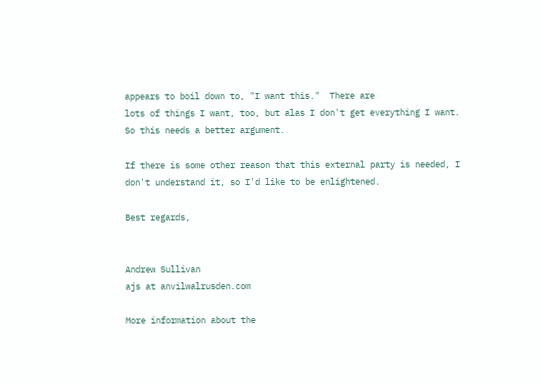appears to boil down to, "I want this."  There are
lots of things I want, too, but alas I don't get everything I want.
So this needs a better argument.

If there is some other reason that this external party is needed, I
don't understand it, so I'd like to be enlightened.

Best regards,


Andrew Sullivan
ajs at anvilwalrusden.com

More information about the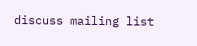discuss mailing list